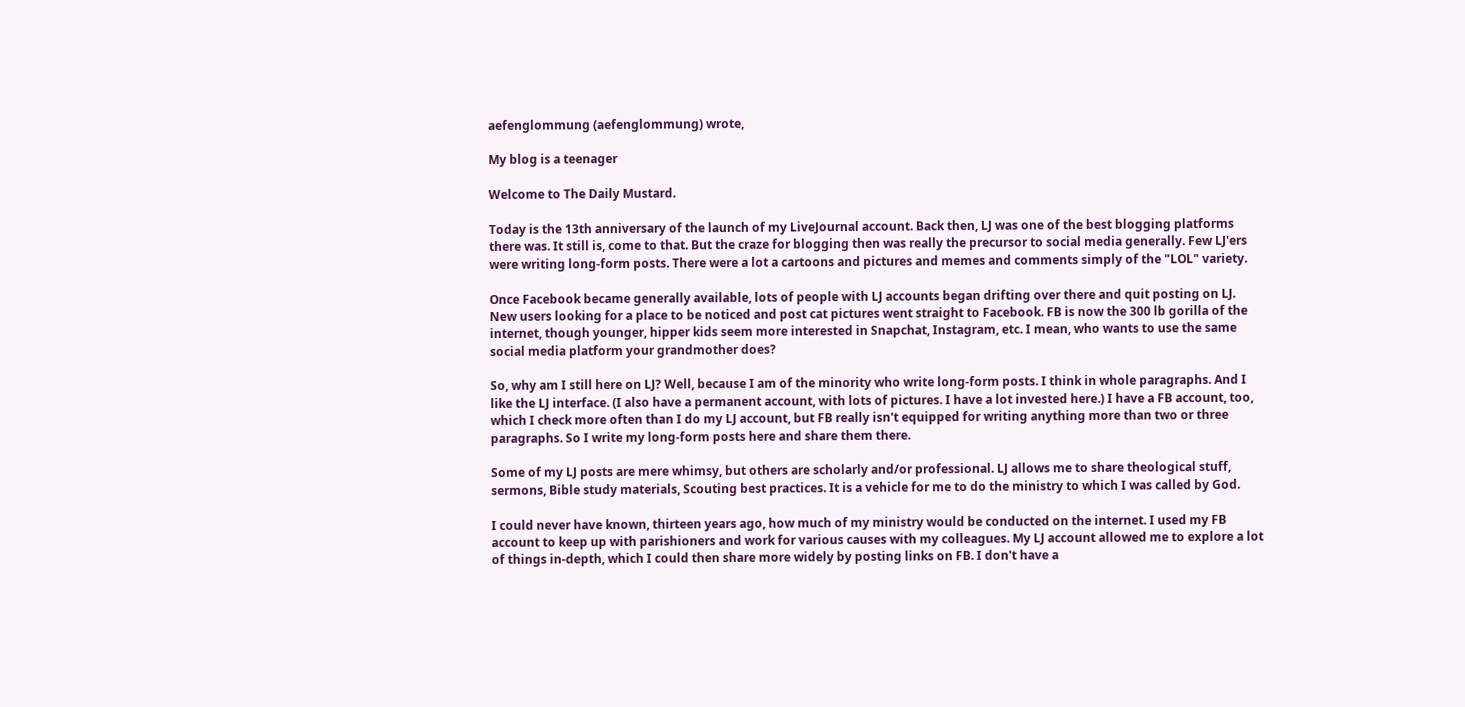aefenglommung (aefenglommung) wrote,

My blog is a teenager

Welcome to The Daily Mustard.

Today is the 13th anniversary of the launch of my LiveJournal account. Back then, LJ was one of the best blogging platforms there was. It still is, come to that. But the craze for blogging then was really the precursor to social media generally. Few LJ'ers were writing long-form posts. There were a lot a cartoons and pictures and memes and comments simply of the "LOL" variety.

Once Facebook became generally available, lots of people with LJ accounts began drifting over there and quit posting on LJ. New users looking for a place to be noticed and post cat pictures went straight to Facebook. FB is now the 300 lb gorilla of the internet, though younger, hipper kids seem more interested in Snapchat, Instagram, etc. I mean, who wants to use the same social media platform your grandmother does?

So, why am I still here on LJ? Well, because I am of the minority who write long-form posts. I think in whole paragraphs. And I like the LJ interface. (I also have a permanent account, with lots of pictures. I have a lot invested here.) I have a FB account, too, which I check more often than I do my LJ account, but FB really isn't equipped for writing anything more than two or three paragraphs. So I write my long-form posts here and share them there.

Some of my LJ posts are mere whimsy, but others are scholarly and/or professional. LJ allows me to share theological stuff, sermons, Bible study materials, Scouting best practices. It is a vehicle for me to do the ministry to which I was called by God.

I could never have known, thirteen years ago, how much of my ministry would be conducted on the internet. I used my FB account to keep up with parishioners and work for various causes with my colleagues. My LJ account allowed me to explore a lot of things in-depth, which I could then share more widely by posting links on FB. I don't have a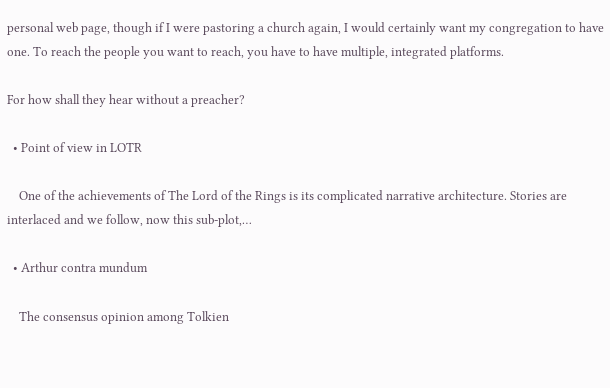personal web page, though if I were pastoring a church again, I would certainly want my congregation to have one. To reach the people you want to reach, you have to have multiple, integrated platforms.

For how shall they hear without a preacher?

  • Point of view in LOTR

    One of the achievements of The Lord of the Rings is its complicated narrative architecture. Stories are interlaced and we follow, now this sub-plot,…

  • Arthur contra mundum

    The consensus opinion among Tolkien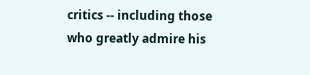critics -- including those who greatly admire his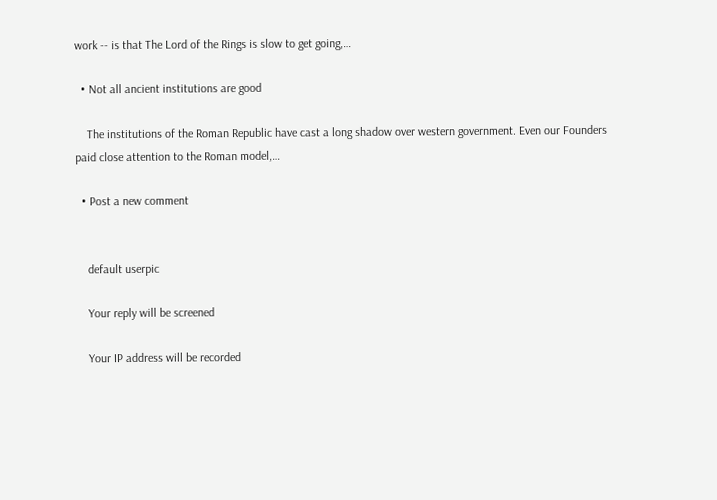work -- is that The Lord of the Rings is slow to get going,…

  • Not all ancient institutions are good

    The institutions of the Roman Republic have cast a long shadow over western government. Even our Founders paid close attention to the Roman model,…

  • Post a new comment


    default userpic

    Your reply will be screened

    Your IP address will be recorded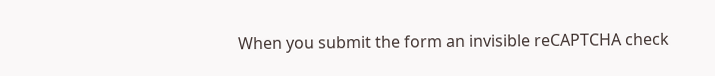When you submit the form an invisible reCAPTCHA check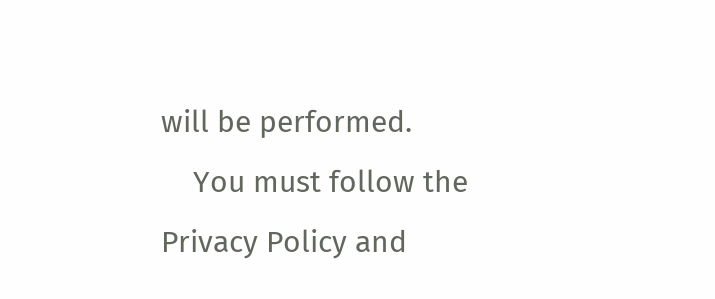will be performed.
    You must follow the Privacy Policy and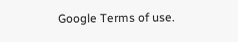Google Terms of use.